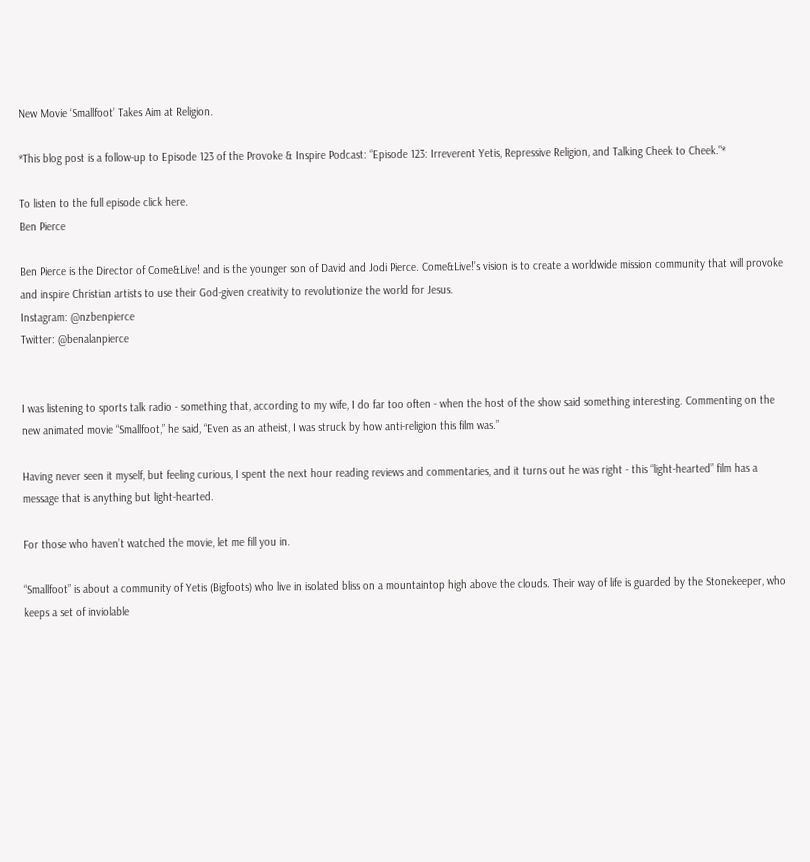New Movie ‘Smallfoot’ Takes Aim at Religion.

*This blog post is a follow-up to Episode 123 of the Provoke & Inspire Podcast: “Episode 123: Irreverent Yetis, Repressive Religion, and Talking Cheek to Cheek."*

To listen to the full episode click here.
Ben Pierce

Ben Pierce is the Director of Come&Live! and is the younger son of David and Jodi Pierce. Come&Live!’s vision is to create a worldwide mission community that will provoke and inspire Christian artists to use their God-given creativity to revolutionize the world for Jesus.
Instagram: @nzbenpierce
Twitter: @benalanpierce


I was listening to sports talk radio - something that, according to my wife, I do far too often - when the host of the show said something interesting. Commenting on the new animated movie “Smallfoot,” he said, “Even as an atheist, I was struck by how anti-religion this film was.”

Having never seen it myself, but feeling curious, I spent the next hour reading reviews and commentaries, and it turns out he was right - this “light-hearted” film has a message that is anything but light-hearted.

For those who haven’t watched the movie, let me fill you in.

“Smallfoot” is about a community of Yetis (Bigfoots) who live in isolated bliss on a mountaintop high above the clouds. Their way of life is guarded by the Stonekeeper, who keeps a set of inviolable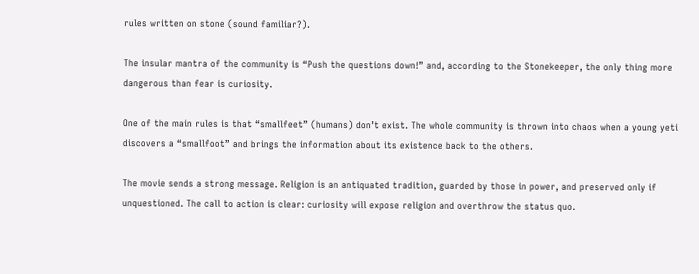rules written on stone (sound familiar?).

The insular mantra of the community is “Push the questions down!” and, according to the Stonekeeper, the only thing more dangerous than fear is curiosity.

One of the main rules is that “smallfeet” (humans) don’t exist. The whole community is thrown into chaos when a young yeti discovers a “smallfoot” and brings the information about its existence back to the others.

The movie sends a strong message. Religion is an antiquated tradition, guarded by those in power, and preserved only if unquestioned. The call to action is clear: curiosity will expose religion and overthrow the status quo.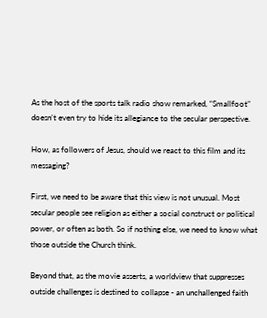As the host of the sports talk radio show remarked, “Smallfoot” doesn’t even try to hide its allegiance to the secular perspective.

How, as followers of Jesus, should we react to this film and its messaging?

First, we need to be aware that this view is not unusual. Most secular people see religion as either a social construct or political power, or often as both. So if nothing else, we need to know what those outside the Church think.

Beyond that, as the movie asserts, a worldview that suppresses outside challenges is destined to collapse - an unchallenged faith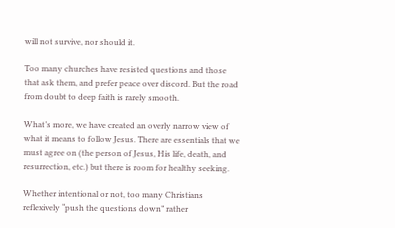will not survive, nor should it.

Too many churches have resisted questions and those that ask them, and prefer peace over discord. But the road from doubt to deep faith is rarely smooth.

What’s more, we have created an overly narrow view of what it means to follow Jesus. There are essentials that we must agree on (the person of Jesus, His life, death, and resurrection, etc.) but there is room for healthy seeking.

Whether intentional or not, too many Christians reflexively “push the questions down” rather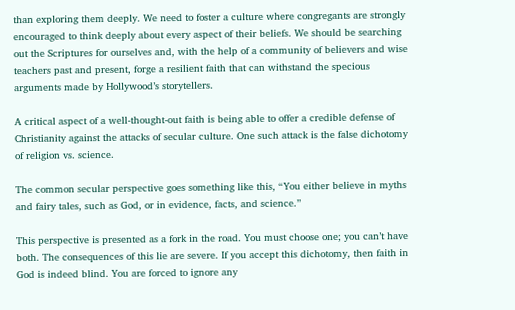than exploring them deeply. We need to foster a culture where congregants are strongly encouraged to think deeply about every aspect of their beliefs. We should be searching out the Scriptures for ourselves and, with the help of a community of believers and wise teachers past and present, forge a resilient faith that can withstand the specious arguments made by Hollywood’s storytellers.

A critical aspect of a well-thought-out faith is being able to offer a credible defense of  Christianity against the attacks of secular culture. One such attack is the false dichotomy of religion vs. science.

The common secular perspective goes something like this, “You either believe in myths and fairy tales, such as God, or in evidence, facts, and science.”

This perspective is presented as a fork in the road. You must choose one; you can’t have both. The consequences of this lie are severe. If you accept this dichotomy, then faith in God is indeed blind. You are forced to ignore any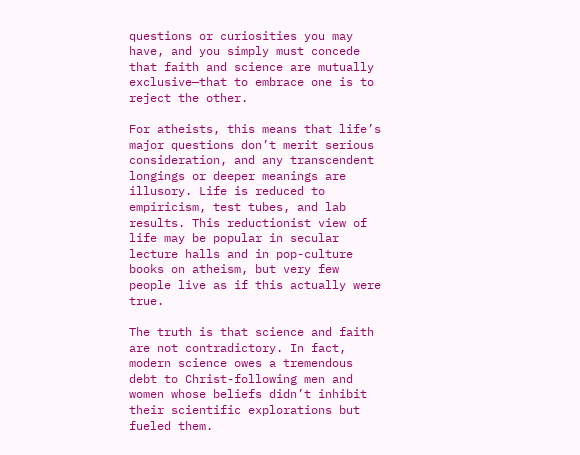questions or curiosities you may have, and you simply must concede that faith and science are mutually exclusive—that to embrace one is to reject the other.

For atheists, this means that life’s major questions don’t merit serious consideration, and any transcendent longings or deeper meanings are illusory. Life is reduced to empiricism, test tubes, and lab results. This reductionist view of life may be popular in secular lecture halls and in pop-culture books on atheism, but very few people live as if this actually were true.

The truth is that science and faith are not contradictory. In fact, modern science owes a tremendous debt to Christ-following men and women whose beliefs didn’t inhibit their scientific explorations but fueled them.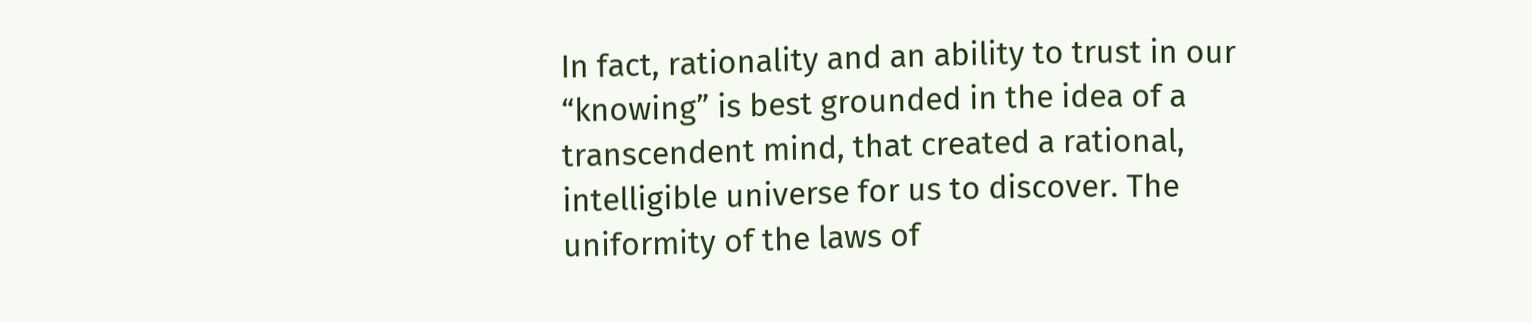In fact, rationality and an ability to trust in our “knowing” is best grounded in the idea of a transcendent mind, that created a rational, intelligible universe for us to discover. The uniformity of the laws of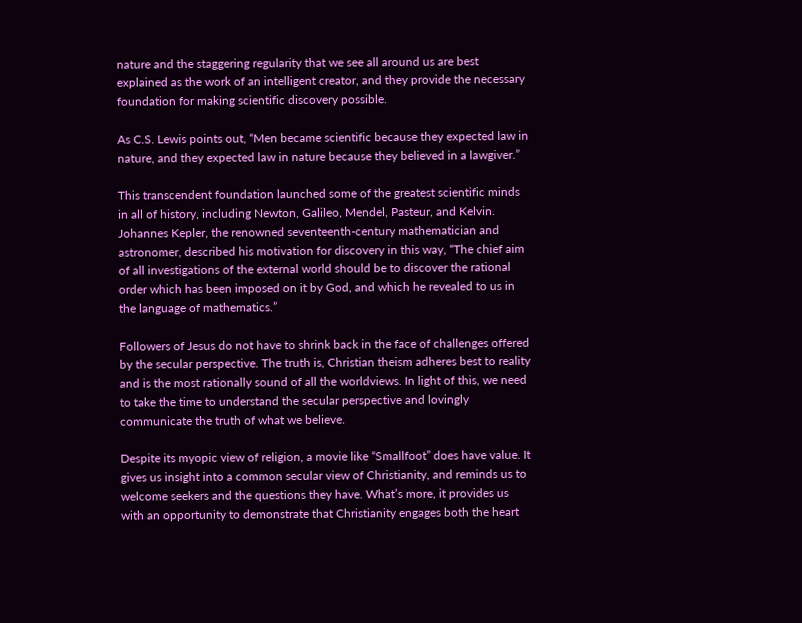nature and the staggering regularity that we see all around us are best explained as the work of an intelligent creator, and they provide the necessary foundation for making scientific discovery possible.

As C.S. Lewis points out, “Men became scientific because they expected law in nature, and they expected law in nature because they believed in a lawgiver.”

This transcendent foundation launched some of the greatest scientific minds in all of history, including Newton, Galileo, Mendel, Pasteur, and Kelvin. Johannes Kepler, the renowned seventeenth-century mathematician and astronomer, described his motivation for discovery in this way, “The chief aim of all investigations of the external world should be to discover the rational order which has been imposed on it by God, and which he revealed to us in the language of mathematics.”

Followers of Jesus do not have to shrink back in the face of challenges offered by the secular perspective. The truth is, Christian theism adheres best to reality and is the most rationally sound of all the worldviews. In light of this, we need to take the time to understand the secular perspective and lovingly communicate the truth of what we believe.

Despite its myopic view of religion, a movie like “Smallfoot” does have value. It gives us insight into a common secular view of Christianity, and reminds us to welcome seekers and the questions they have. What’s more, it provides us with an opportunity to demonstrate that Christianity engages both the heart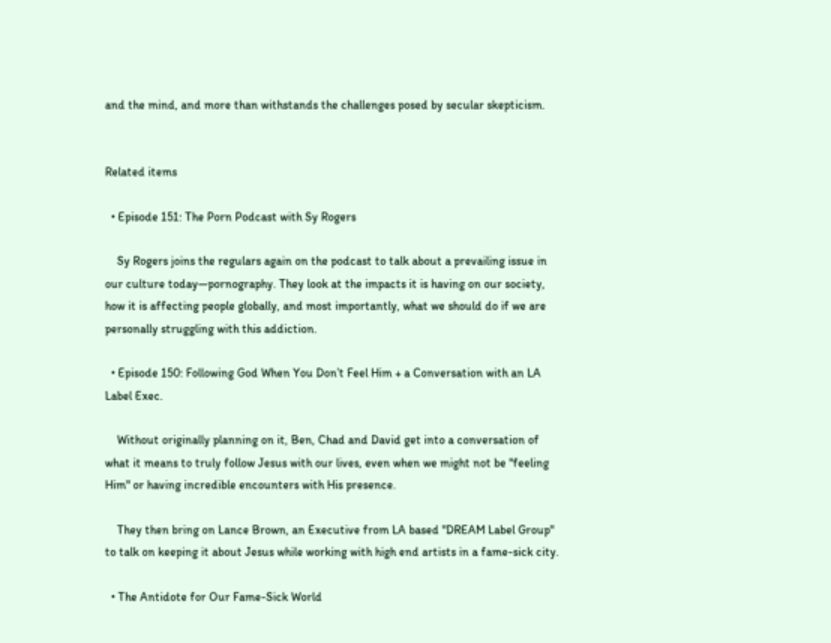and the mind, and more than withstands the challenges posed by secular skepticism.


Related items

  • Episode 151: The Porn Podcast with Sy Rogers

    Sy Rogers joins the regulars again on the podcast to talk about a prevailing issue in our culture today—pornography. They look at the impacts it is having on our society, how it is affecting people globally, and most importantly, what we should do if we are personally struggling with this addiction.

  • Episode 150: Following God When You Don’t Feel Him + a Conversation with an LA Label Exec.

    Without originally planning on it, Ben, Chad and David get into a conversation of what it means to truly follow Jesus with our lives, even when we might not be "feeling Him" or having incredible encounters with His presence.

    They then bring on Lance Brown, an Executive from LA based "DREAM Label Group" to talk on keeping it about Jesus while working with high end artists in a fame-sick city.

  • The Antidote for Our Fame-Sick World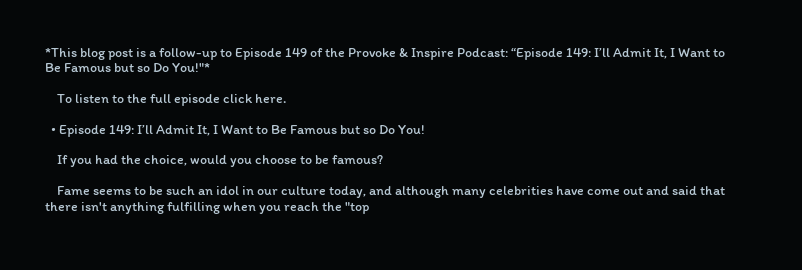*This blog post is a follow-up to Episode 149 of the Provoke & Inspire Podcast: “Episode 149: I’ll Admit It, I Want to Be Famous but so Do You!"*

    To listen to the full episode click here.

  • Episode 149: I’ll Admit It, I Want to Be Famous but so Do You!

    If you had the choice, would you choose to be famous?

    Fame seems to be such an idol in our culture today, and although many celebrities have come out and said that there isn't anything fulfilling when you reach the "top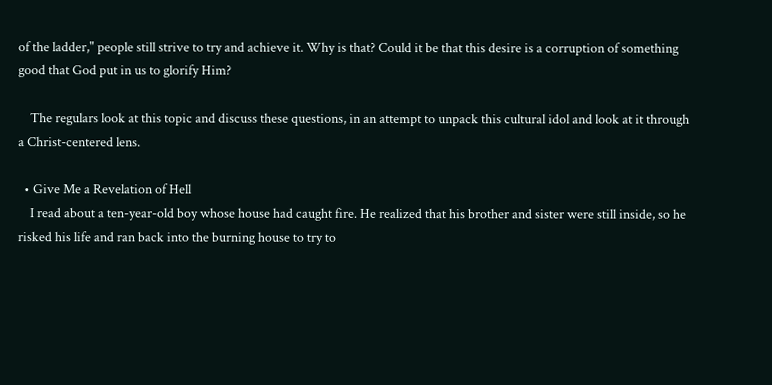of the ladder," people still strive to try and achieve it. Why is that? Could it be that this desire is a corruption of something good that God put in us to glorify Him?

    The regulars look at this topic and discuss these questions, in an attempt to unpack this cultural idol and look at it through a Christ-centered lens.

  • Give Me a Revelation of Hell
    I read about a ten-year-old boy whose house had caught fire. He realized that his brother and sister were still inside, so he risked his life and ran back into the burning house to try to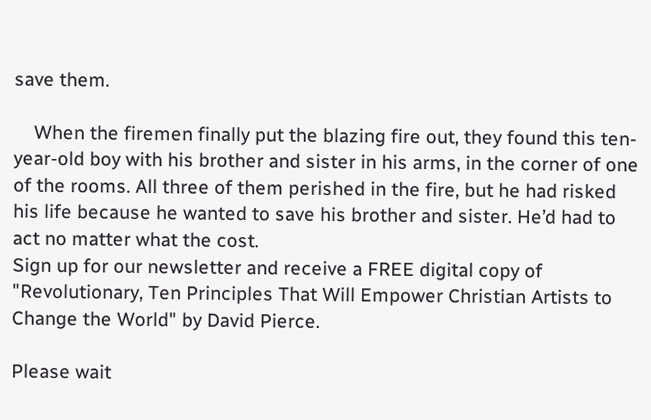save them.

    When the firemen finally put the blazing fire out, they found this ten-year-old boy with his brother and sister in his arms, in the corner of one of the rooms. All three of them perished in the fire, but he had risked his life because he wanted to save his brother and sister. He’d had to act no matter what the cost.
Sign up for our newsletter and receive a FREE digital copy of "Revolutionary, Ten Principles That Will Empower Christian Artists to Change the World" by David Pierce.

Please wait